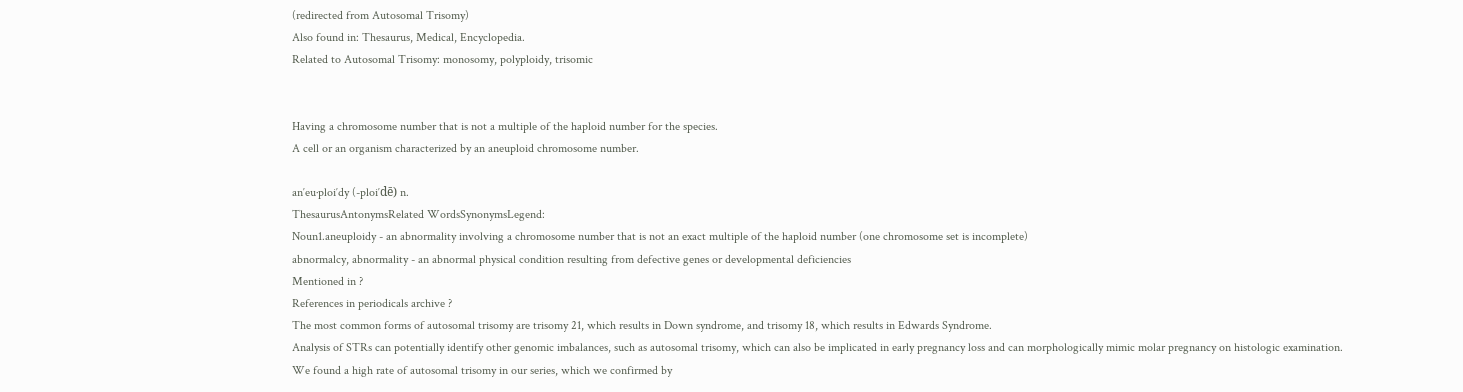(redirected from Autosomal Trisomy)
Also found in: Thesaurus, Medical, Encyclopedia.
Related to Autosomal Trisomy: monosomy, polyploidy, trisomic


Having a chromosome number that is not a multiple of the haploid number for the species.
A cell or an organism characterized by an aneuploid chromosome number.

an′eu·ploi′dy (-ploi′dē) n.
ThesaurusAntonymsRelated WordsSynonymsLegend:
Noun1.aneuploidy - an abnormality involving a chromosome number that is not an exact multiple of the haploid number (one chromosome set is incomplete)
abnormalcy, abnormality - an abnormal physical condition resulting from defective genes or developmental deficiencies
Mentioned in ?
References in periodicals archive ?
The most common forms of autosomal trisomy are trisomy 21, which results in Down syndrome, and trisomy 18, which results in Edwards Syndrome.
Analysis of STRs can potentially identify other genomic imbalances, such as autosomal trisomy, which can also be implicated in early pregnancy loss and can morphologically mimic molar pregnancy on histologic examination.
We found a high rate of autosomal trisomy in our series, which we confirmed by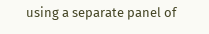using a separate panel of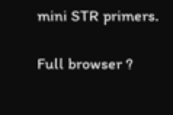mini STR primers.

Full browser ?